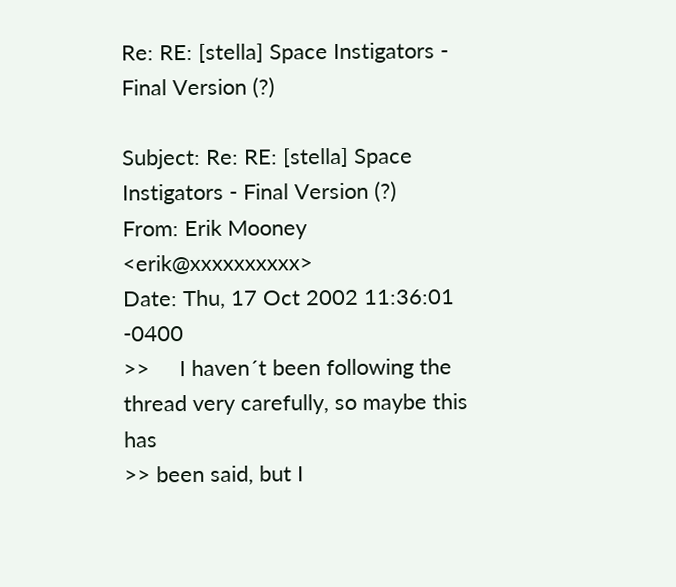Re: RE: [stella] Space Instigators - Final Version (?)

Subject: Re: RE: [stella] Space Instigators - Final Version (?)
From: Erik Mooney <erik@xxxxxxxxxx>
Date: Thu, 17 Oct 2002 11:36:01 -0400
>>     I haven´t been following the thread very carefully, so maybe this has
>> been said, but I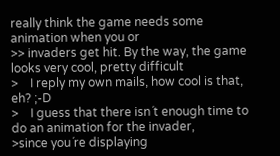really think the game needs some animation when you or
>> invaders get hit. By the way, the game looks very cool, pretty difficult
>    I reply my own mails, how cool is that, eh? ;-D
>    I guess that there isn´t enough time to do an animation for the invader,
>since you´re displaying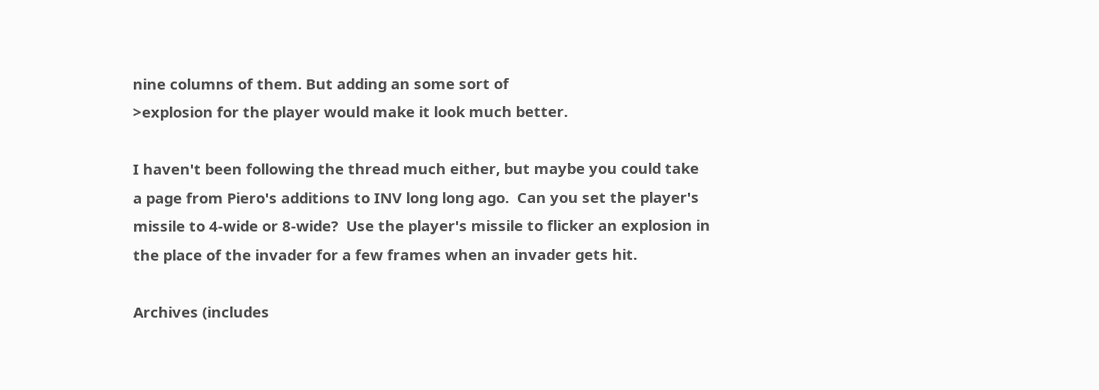nine columns of them. But adding an some sort of
>explosion for the player would make it look much better.

I haven't been following the thread much either, but maybe you could take
a page from Piero's additions to INV long long ago.  Can you set the player's
missile to 4-wide or 8-wide?  Use the player's missile to flicker an explosion in
the place of the invader for a few frames when an invader gets hit.

Archives (includes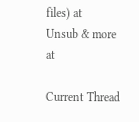files) at
Unsub & more at

Current Thread